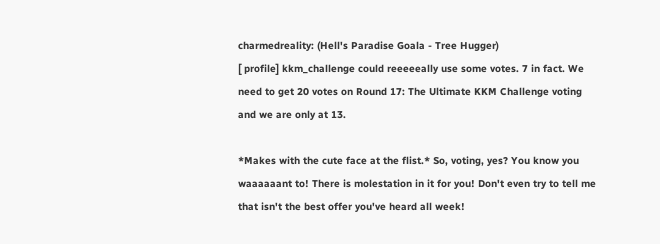charmedreality: (Hell's Paradise Goala - Tree Hugger)
[ profile] kkm_challenge could reeeeeally use some votes. 7 in fact. We need to get 20 votes on Round 17: The Ultimate KKM Challenge voting and we are only at 13.

*Makes with the cute face at the flist.* So, voting, yes? You know you waaaaaant to! There is molestation in it for you! Don't even try to tell me that isn't the best offer you've heard all week!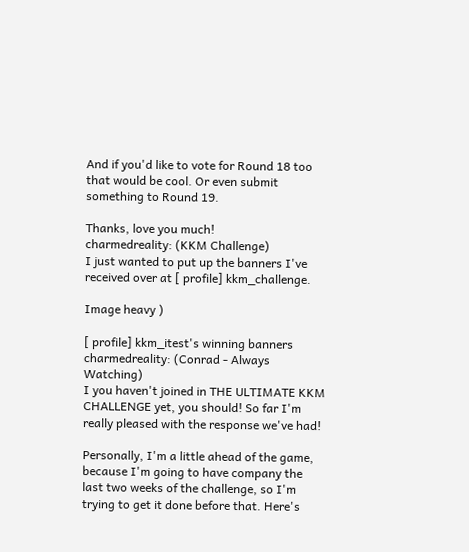And if you'd like to vote for Round 18 too that would be cool. Or even submit something to Round 19.

Thanks, love you much!
charmedreality: (KKM Challenge)
I just wanted to put up the banners I've received over at [ profile] kkm_challenge.

Image heavy )

[ profile] kkm_itest's winning banners
charmedreality: (Conrad - Always Watching)
I you haven't joined in THE ULTIMATE KKM CHALLENGE yet, you should! So far I'm really pleased with the response we've had!

Personally, I'm a little ahead of the game, because I'm going to have company the last two weeks of the challenge, so I'm trying to get it done before that. Here's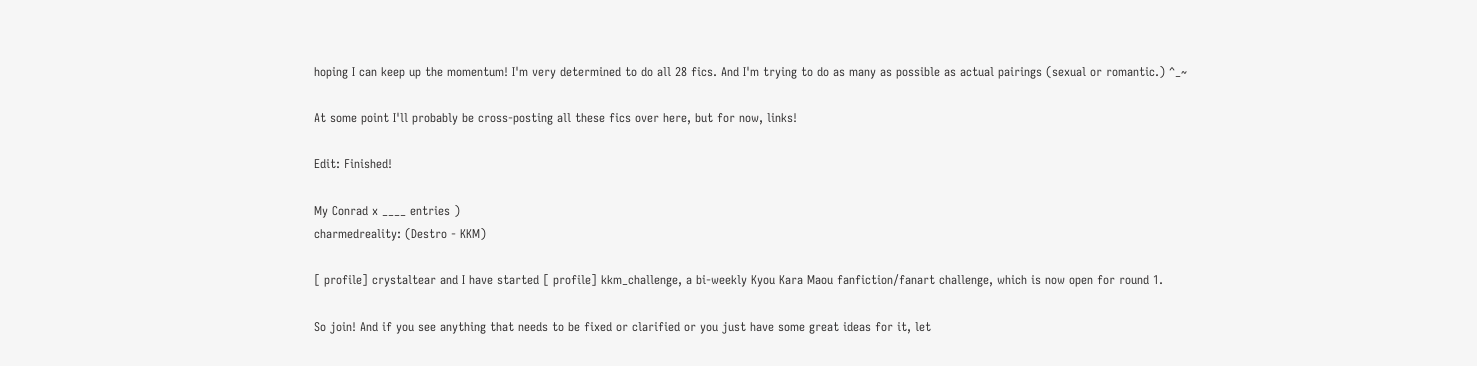hoping I can keep up the momentum! I'm very determined to do all 28 fics. And I'm trying to do as many as possible as actual pairings (sexual or romantic.) ^_~

At some point I'll probably be cross-posting all these fics over here, but for now, links!

Edit: Finished!

My Conrad x ____ entries )
charmedreality: (Destro - KKM)

[ profile] crystaltear and I have started [ profile] kkm_challenge, a bi-weekly Kyou Kara Maou fanfiction/fanart challenge, which is now open for round 1.

So join! And if you see anything that needs to be fixed or clarified or you just have some great ideas for it, let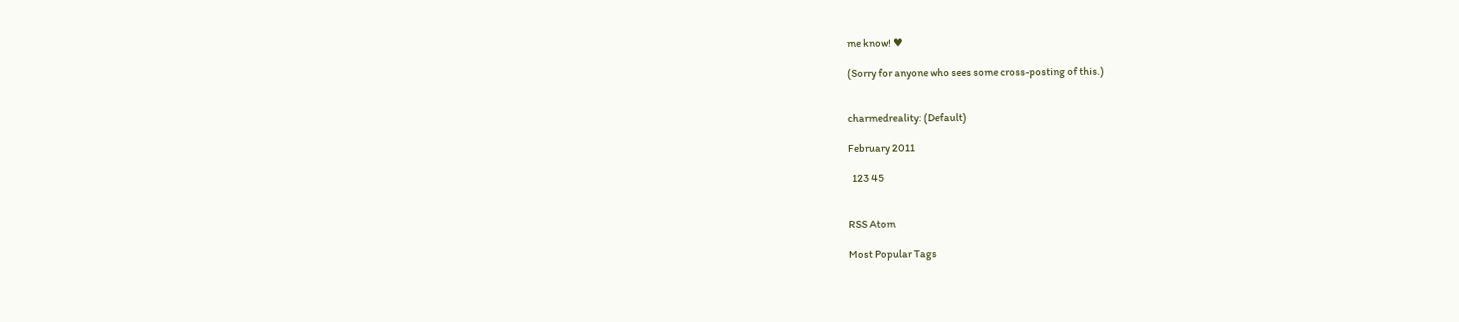me know! ♥

(Sorry for anyone who sees some cross-posting of this.)


charmedreality: (Default)

February 2011

  123 45


RSS Atom

Most Popular Tags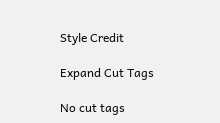Style Credit

Expand Cut Tags

No cut tags